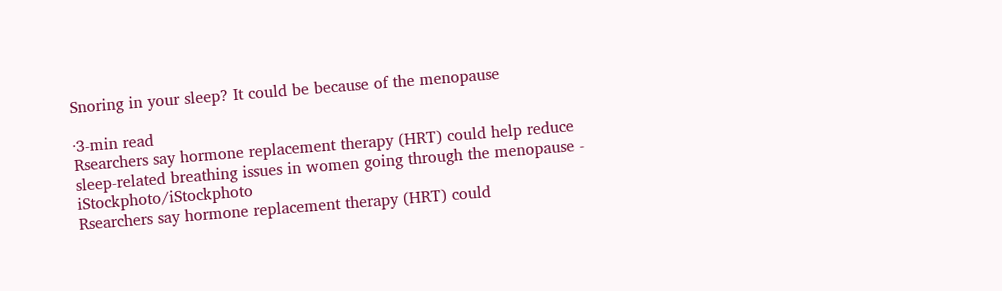Snoring in your sleep? It could be because of the menopause

·3-min read
Rsearchers say hormone replacement therapy (HRT) could help reduce sleep-related breathing issues in women going through the menopause - iStockphoto/iStockphoto
Rsearchers say hormone replacement therapy (HRT) could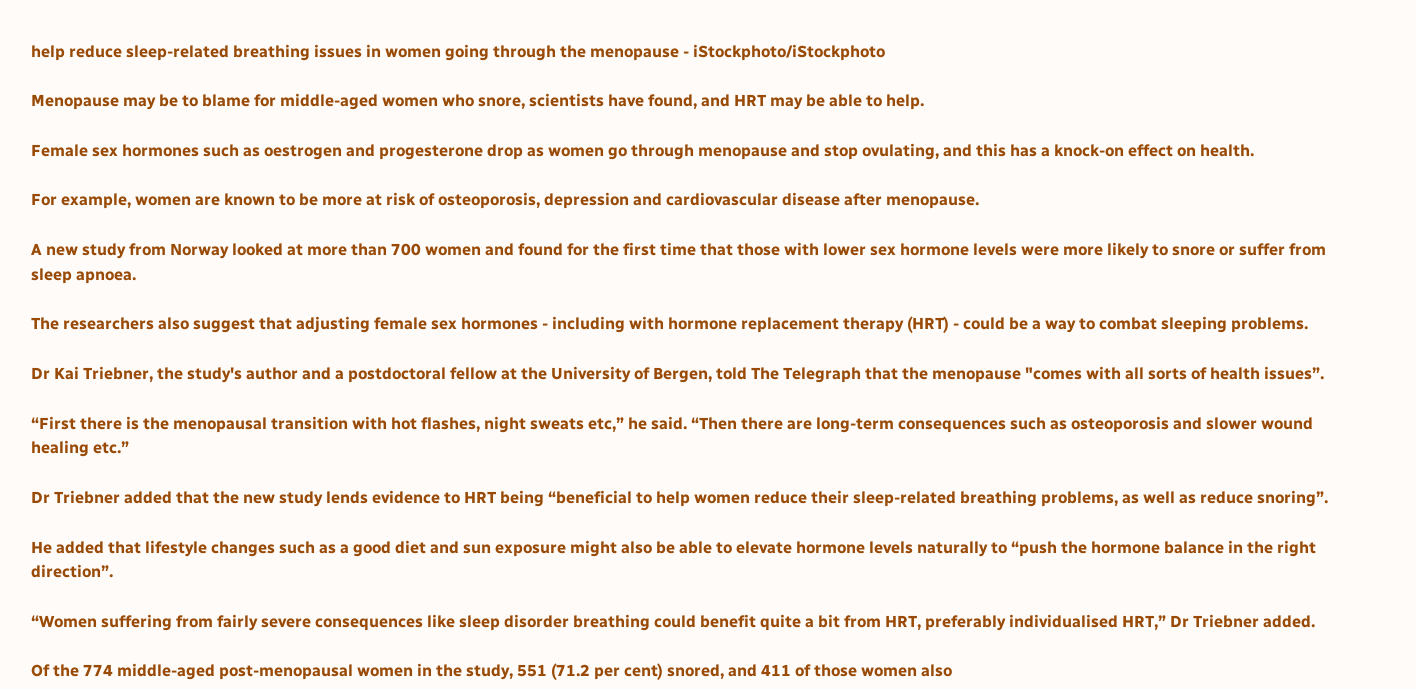help reduce sleep-related breathing issues in women going through the menopause - iStockphoto/iStockphoto

Menopause may be to blame for middle-aged women who snore, scientists have found, and HRT may be able to help.

Female sex hormones such as oestrogen and progesterone drop as women go through menopause and stop ovulating, and this has a knock-on effect on health.

For example, women are known to be more at risk of osteoporosis, depression and cardiovascular disease after menopause.

A new study from Norway looked at more than 700 women and found for the first time that those with lower sex hormone levels were more likely to snore or suffer from sleep apnoea.

The researchers also suggest that adjusting female sex hormones - including with hormone replacement therapy (HRT) - could be a way to combat sleeping problems.

Dr Kai Triebner, the study's author and a postdoctoral fellow at the University of Bergen, told The Telegraph that the menopause "comes with all sorts of health issues”.

“First there is the menopausal transition with hot flashes, night sweats etc,” he said. “Then there are long-term consequences such as osteoporosis and slower wound healing etc.”

Dr Triebner added that the new study lends evidence to HRT being “beneficial to help women reduce their sleep-related breathing problems, as well as reduce snoring”.

He added that lifestyle changes such as a good diet and sun exposure might also be able to elevate hormone levels naturally to “push the hormone balance in the right direction”.

“Women suffering from fairly severe consequences like sleep disorder breathing could benefit quite a bit from HRT, preferably individualised HRT,” Dr Triebner added.

Of the 774 middle-aged post-menopausal women in the study, 551 (71.2 per cent) snored, and 411 of those women also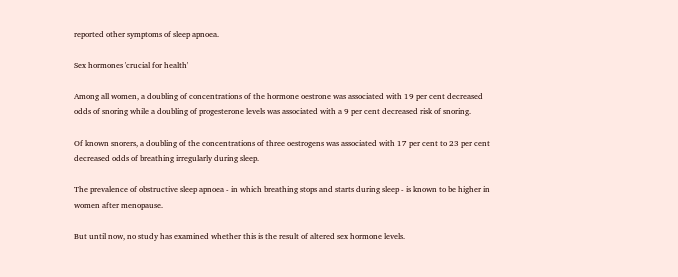reported other symptoms of sleep apnoea.

Sex hormones 'crucial for health'

Among all women, a doubling of concentrations of the hormone oestrone was associated with 19 per cent decreased odds of snoring while a doubling of progesterone levels was associated with a 9 per cent decreased risk of snoring.

Of known snorers, a doubling of the concentrations of three oestrogens was associated with 17 per cent to 23 per cent decreased odds of breathing irregularly during sleep.

The prevalence of obstructive sleep apnoea - in which breathing stops and starts during sleep - is known to be higher in women after menopause.

But until now, no study has examined whether this is the result of altered sex hormone levels.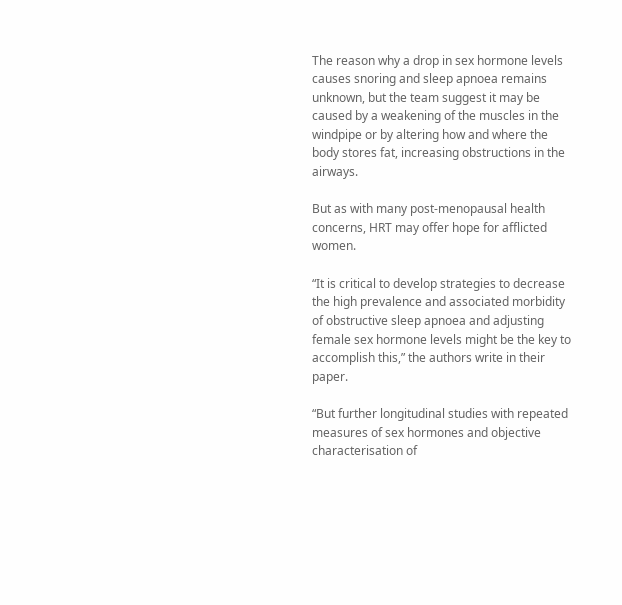The reason why a drop in sex hormone levels causes snoring and sleep apnoea remains unknown, but the team suggest it may be caused by a weakening of the muscles in the windpipe or by altering how and where the body stores fat, increasing obstructions in the airways.

But as with many post-menopausal health concerns, HRT may offer hope for afflicted women.

“It is critical to develop strategies to decrease the high prevalence and associated morbidity of obstructive sleep apnoea and adjusting female sex hormone levels might be the key to accomplish this,” the authors write in their paper.

“But further longitudinal studies with repeated measures of sex hormones and objective characterisation of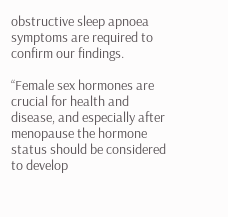obstructive sleep apnoea symptoms are required to confirm our findings.

“Female sex hormones are crucial for health and disease, and especially after menopause the hormone status should be considered to develop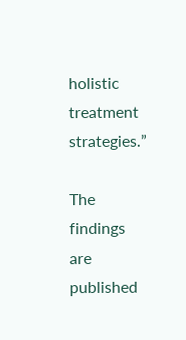holistic treatment strategies.”

The findings are published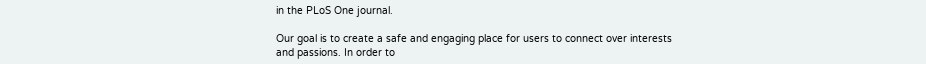in the PLoS One journal.

Our goal is to create a safe and engaging place for users to connect over interests and passions. In order to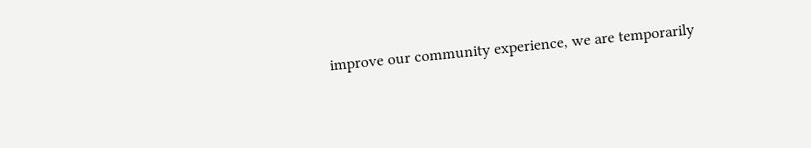improve our community experience, we are temporarily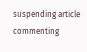suspending article commenting